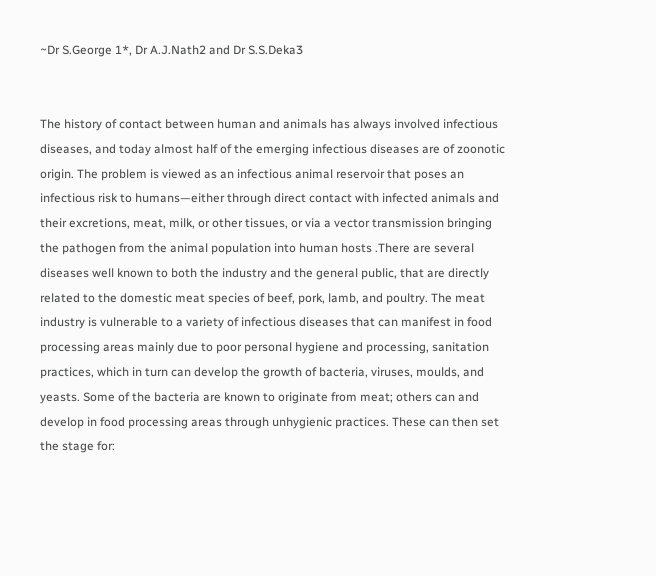~Dr S.George 1*, Dr A.J.Nath2 and Dr S.S.Deka3


The history of contact between human and animals has always involved infectious diseases, and today almost half of the emerging infectious diseases are of zoonotic origin. The problem is viewed as an infectious animal reservoir that poses an infectious risk to humans—either through direct contact with infected animals and their excretions, meat, milk, or other tissues, or via a vector transmission bringing the pathogen from the animal population into human hosts .There are several diseases well known to both the industry and the general public, that are directly related to the domestic meat species of beef, pork, lamb, and poultry. The meat industry is vulnerable to a variety of infectious diseases that can manifest in food processing areas mainly due to poor personal hygiene and processing, sanitation practices, which in turn can develop the growth of bacteria, viruses, moulds, and yeasts. Some of the bacteria are known to originate from meat; others can and develop in food processing areas through unhygienic practices. These can then set the stage for: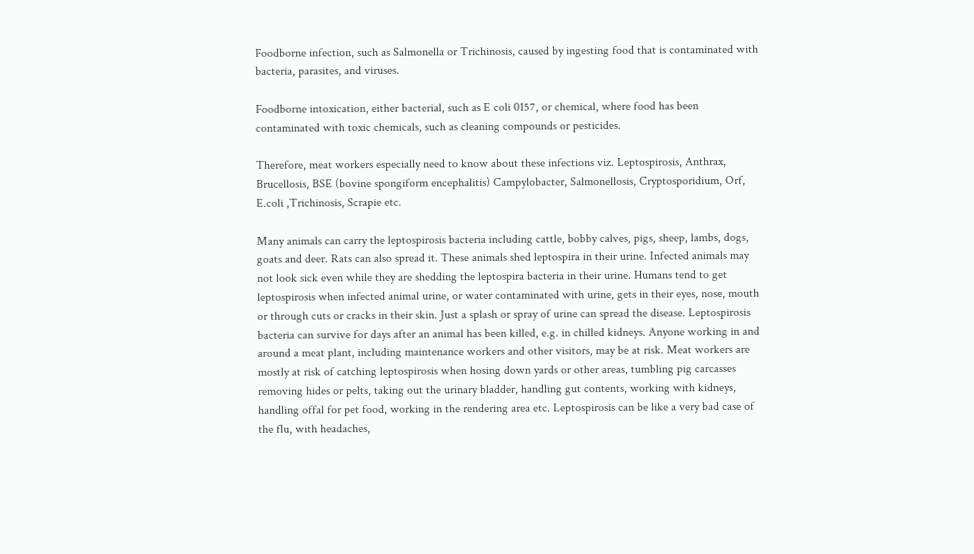Foodborne infection, such as Salmonella or Trichinosis, caused by ingesting food that is contaminated with bacteria, parasites, and viruses.

Foodborne intoxication, either bacterial, such as E coli 0157, or chemical, where food has been contaminated with toxic chemicals, such as cleaning compounds or pesticides.

Therefore, meat workers especially need to know about these infections viz. Leptospirosis, Anthrax, Brucellosis, BSE (bovine spongiform encephalitis) Campylobacter, Salmonellosis, Cryptosporidium, Orf, E.coli ,Trichinosis, Scrapie etc.

Many animals can carry the leptospirosis bacteria including cattle, bobby calves, pigs, sheep, lambs, dogs, goats and deer. Rats can also spread it. These animals shed leptospira in their urine. Infected animals may not look sick even while they are shedding the leptospira bacteria in their urine. Humans tend to get leptospirosis when infected animal urine, or water contaminated with urine, gets in their eyes, nose, mouth or through cuts or cracks in their skin. Just a splash or spray of urine can spread the disease. Leptospirosis bacteria can survive for days after an animal has been killed, e.g. in chilled kidneys. Anyone working in and around a meat plant, including maintenance workers and other visitors, may be at risk. Meat workers are mostly at risk of catching leptospirosis when hosing down yards or other areas, tumbling pig carcasses removing hides or pelts, taking out the urinary bladder, handling gut contents, working with kidneys, handling offal for pet food, working in the rendering area etc. Leptospirosis can be like a very bad case of the flu, with headaches,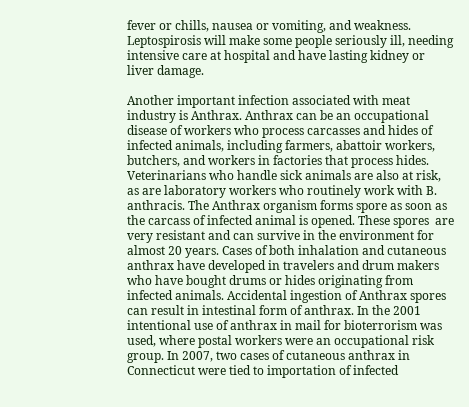fever or chills, nausea or vomiting, and weakness. Leptospirosis will make some people seriously ill, needing intensive care at hospital and have lasting kidney or liver damage.

Another important infection associated with meat industry is Anthrax. Anthrax can be an occupational disease of workers who process carcasses and hides of infected animals, including farmers, abattoir workers, butchers, and workers in factories that process hides. Veterinarians who handle sick animals are also at risk, as are laboratory workers who routinely work with B. anthracis. The Anthrax organism forms spore as soon as the carcass of infected animal is opened. These spores  are very resistant and can survive in the environment for almost 20 years. Cases of both inhalation and cutaneous anthrax have developed in travelers and drum makers who have bought drums or hides originating from infected animals. Accidental ingestion of Anthrax spores can result in intestinal form of anthrax. In the 2001 intentional use of anthrax in mail for bioterrorism was used, where postal workers were an occupational risk group. In 2007, two cases of cutaneous anthrax in Connecticut were tied to importation of infected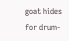goat hides for drum-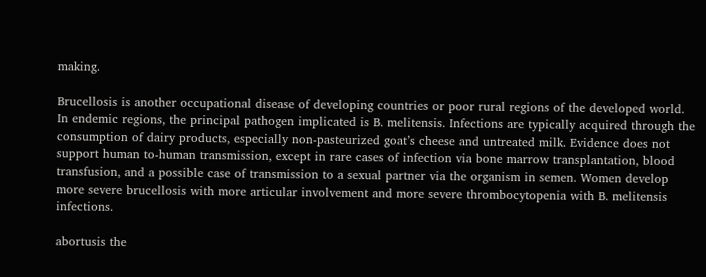making.

Brucellosis is another occupational disease of developing countries or poor rural regions of the developed world. In endemic regions, the principal pathogen implicated is B. melitensis. Infections are typically acquired through the consumption of dairy products, especially non-pasteurized goat’s cheese and untreated milk. Evidence does not support human to-human transmission, except in rare cases of infection via bone marrow transplantation, blood transfusion, and a possible case of transmission to a sexual partner via the organism in semen. Women develop more severe brucellosis with more articular involvement and more severe thrombocytopenia with B. melitensis infections.

abortusis the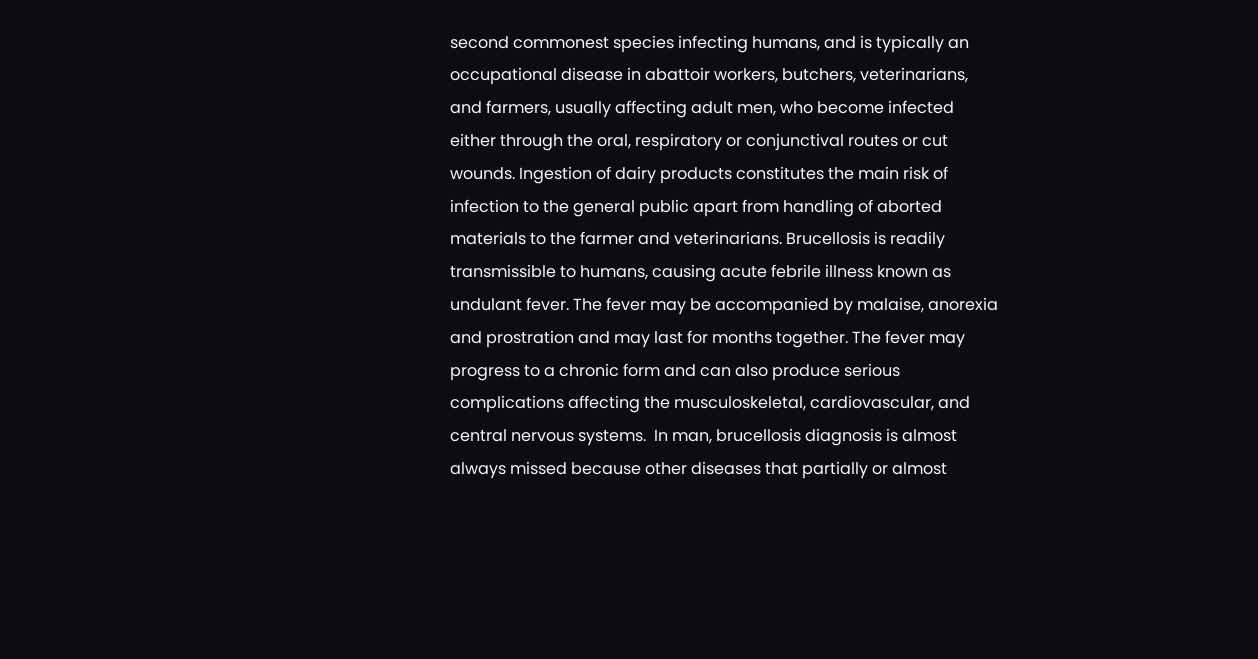second commonest species infecting humans, and is typically an occupational disease in abattoir workers, butchers, veterinarians, and farmers, usually affecting adult men, who become infected either through the oral, respiratory or conjunctival routes or cut wounds. Ingestion of dairy products constitutes the main risk of infection to the general public apart from handling of aborted materials to the farmer and veterinarians. Brucellosis is readily transmissible to humans, causing acute febrile illness known as undulant fever. The fever may be accompanied by malaise, anorexia and prostration and may last for months together. The fever may progress to a chronic form and can also produce serious complications affecting the musculoskeletal, cardiovascular, and central nervous systems.  In man, brucellosis diagnosis is almost always missed because other diseases that partially or almost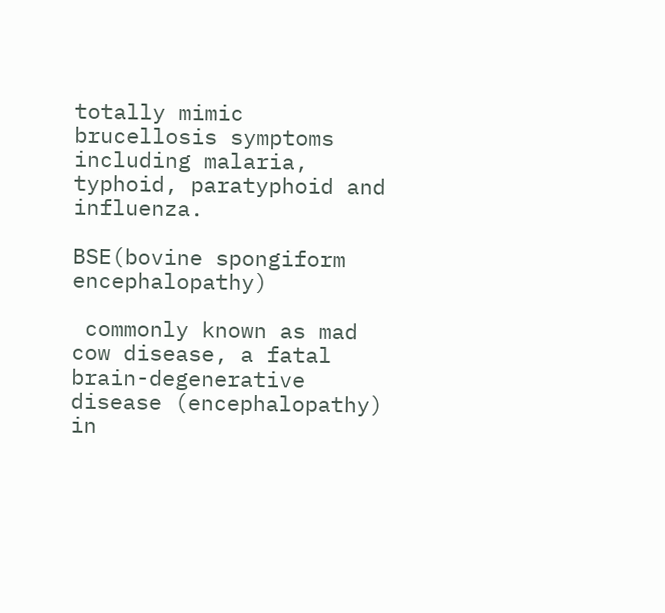totally mimic brucellosis symptoms including malaria, typhoid, paratyphoid and influenza.

BSE(bovine spongiform encephalopathy)

 commonly known as mad cow disease, a fatal brain-degenerative disease (encephalopathy) in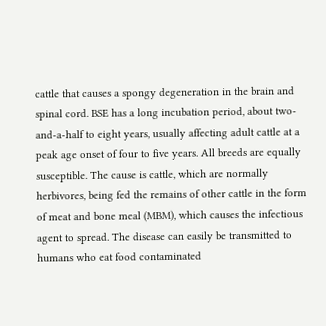cattle that causes a spongy degeneration in the brain and spinal cord. BSE has a long incubation period, about two-and-a-half to eight years, usually affecting adult cattle at a peak age onset of four to five years. All breeds are equally susceptible. The cause is cattle, which are normally herbivores, being fed the remains of other cattle in the form of meat and bone meal (MBM), which causes the infectious agent to spread. The disease can easily be transmitted to humans who eat food contaminated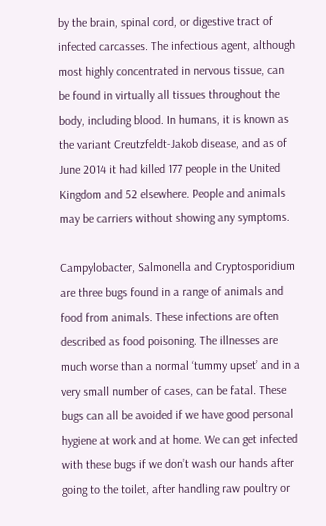by the brain, spinal cord, or digestive tract of infected carcasses. The infectious agent, although most highly concentrated in nervous tissue, can be found in virtually all tissues throughout the body, including blood. In humans, it is known as the variant Creutzfeldt-Jakob disease, and as of June 2014 it had killed 177 people in the United Kingdom and 52 elsewhere. People and animals may be carriers without showing any symptoms.

Campylobacter, Salmonella and Cryptosporidium are three bugs found in a range of animals and food from animals. These infections are often described as food poisoning. The illnesses are much worse than a normal ‘tummy upset’ and in a very small number of cases, can be fatal. These bugs can all be avoided if we have good personal hygiene at work and at home. We can get infected with these bugs if we don’t wash our hands after going to the toilet, after handling raw poultry or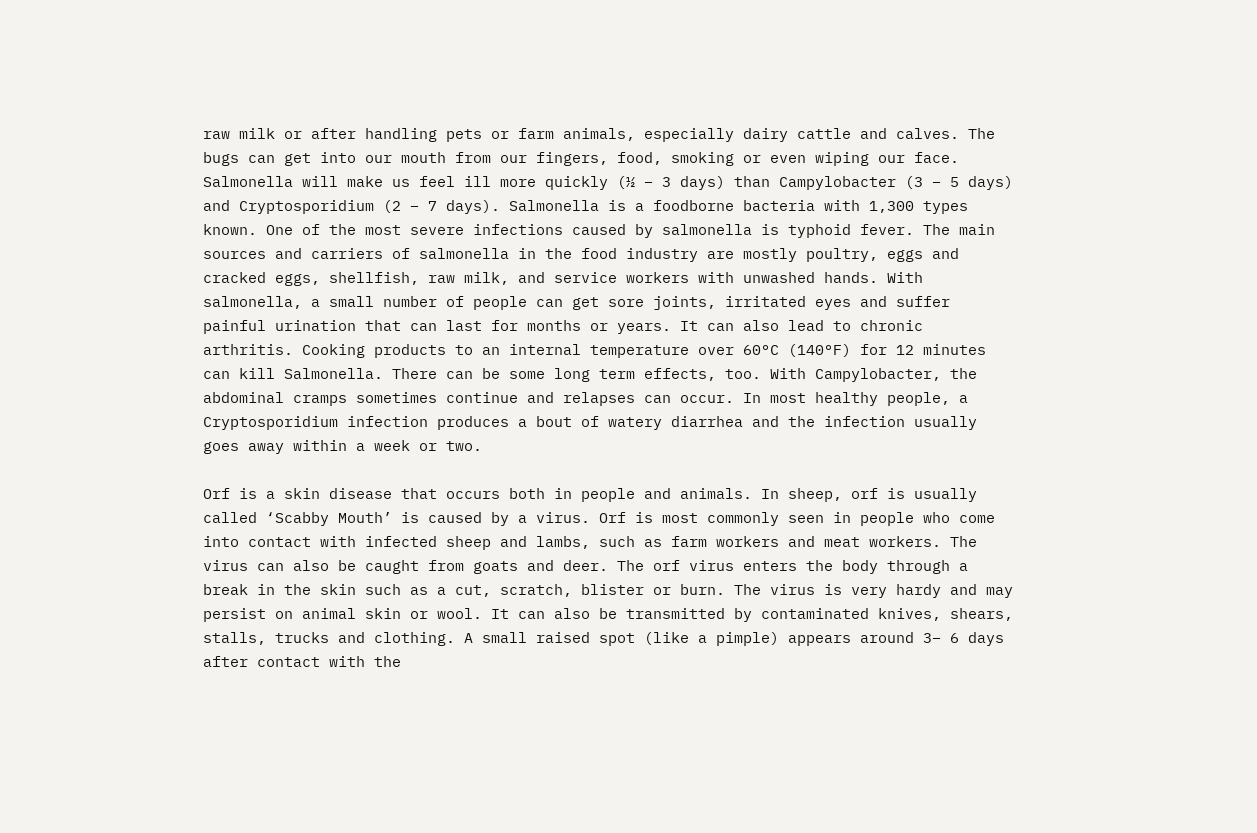raw milk or after handling pets or farm animals, especially dairy cattle and calves. The bugs can get into our mouth from our fingers, food, smoking or even wiping our face. Salmonella will make us feel ill more quickly (½ – 3 days) than Campylobacter (3 – 5 days) and Cryptosporidium (2 – 7 days). Salmonella is a foodborne bacteria with 1,300 types known. One of the most severe infections caused by salmonella is typhoid fever. The main sources and carriers of salmonella in the food industry are mostly poultry, eggs and cracked eggs, shellfish, raw milk, and service workers with unwashed hands. With salmonella, a small number of people can get sore joints, irritated eyes and suffer painful urination that can last for months or years. It can also lead to chronic arthritis. Cooking products to an internal temperature over 60°C (140°F) for 12 minutes can kill Salmonella. There can be some long term effects, too. With Campylobacter, the abdominal cramps sometimes continue and relapses can occur. In most healthy people, a Cryptosporidium infection produces a bout of watery diarrhea and the infection usually goes away within a week or two.

Orf is a skin disease that occurs both in people and animals. In sheep, orf is usually called ‘Scabby Mouth’ is caused by a virus. Orf is most commonly seen in people who come into contact with infected sheep and lambs, such as farm workers and meat workers. The virus can also be caught from goats and deer. The orf virus enters the body through a break in the skin such as a cut, scratch, blister or burn. The virus is very hardy and may persist on animal skin or wool. It can also be transmitted by contaminated knives, shears, stalls, trucks and clothing. A small raised spot (like a pimple) appears around 3– 6 days after contact with the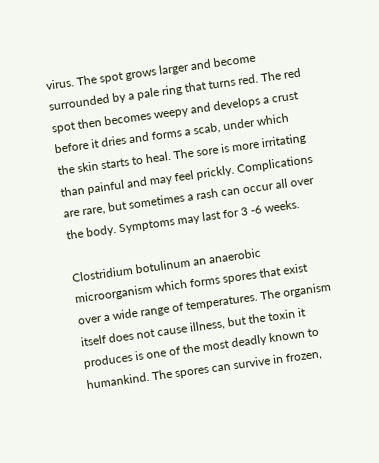virus. The spot grows larger and become surrounded by a pale ring that turns red. The red spot then becomes weepy and develops a crust before it dries and forms a scab, under which the skin starts to heal. The sore is more irritating than painful and may feel prickly. Complications are rare, but sometimes a rash can occur all over the body. Symptoms may last for 3 -6 weeks.

Clostridium botulinum an anaerobic microorganism which forms spores that exist over a wide range of temperatures. The organism itself does not cause illness, but the toxin it produces is one of the most deadly known to humankind. The spores can survive in frozen,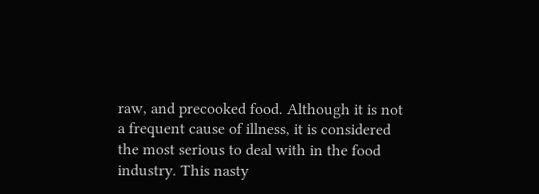raw, and precooked food. Although it is not a frequent cause of illness, it is considered the most serious to deal with in the food industry. This nasty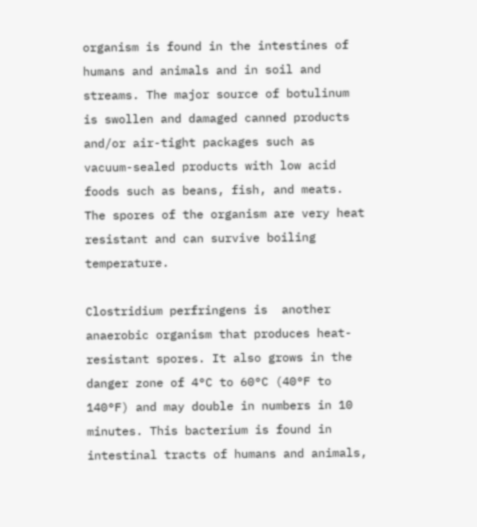organism is found in the intestines of humans and animals and in soil and streams. The major source of botulinum is swollen and damaged canned products and/or air-tight packages such as vacuum-sealed products with low acid foods such as beans, fish, and meats. The spores of the organism are very heat resistant and can survive boiling temperature.

Clostridium perfringens is  another anaerobic organism that produces heat-resistant spores. It also grows in the danger zone of 4°C to 60°C (40°F to 140°F) and may double in numbers in 10 minutes. This bacterium is found in intestinal tracts of humans and animals,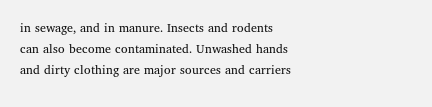in sewage, and in manure. Insects and rodents can also become contaminated. Unwashed hands and dirty clothing are major sources and carriers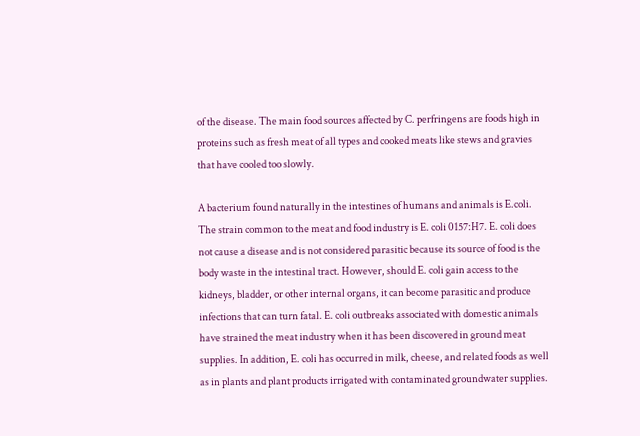of the disease. The main food sources affected by C. perfringens are foods high in proteins such as fresh meat of all types and cooked meats like stews and gravies that have cooled too slowly.

A bacterium found naturally in the intestines of humans and animals is E.coli. The strain common to the meat and food industry is E. coli 0157:H7. E. coli does not cause a disease and is not considered parasitic because its source of food is the body waste in the intestinal tract. However, should E. coli gain access to the kidneys, bladder, or other internal organs, it can become parasitic and produce infections that can turn fatal. E. coli outbreaks associated with domestic animals have strained the meat industry when it has been discovered in ground meat supplies. In addition, E. coli has occurred in milk, cheese, and related foods as well as in plants and plant products irrigated with contaminated groundwater supplies.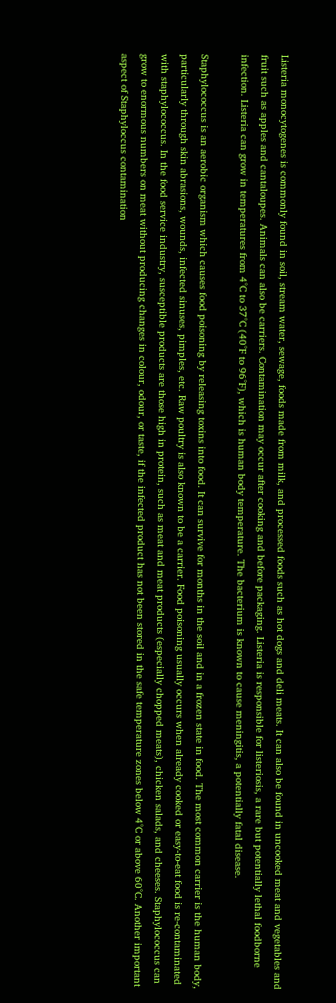Listeria monocytogenes is commonly found in soil, stream water, sewage, foods made from milk, and processed foods such as hot dogs and deli meats. It can also be found in uncooked meat and vegetables and fruit such as apples and cantaloupes. Animals can also be carriers. Contamination may occur after cooking and before packaging. Listeria is responsible for listeriosis, a rare but potentially lethal foodborne infection. Listeria can grow in temperatures from 4°C to 37°C (40°F to 96°F), which is human body temperature. The bacterium is known to cause meningitis, a potentially fatal disease.

Staphylococcus is an aerobic organism which causes food poisoning by releasing toxins into food. It can survive for months in the soil and in a frozen state in food. The most common carrier is the human body, particularly through skin abrasions, wounds, infected sinuses, pimples, etc. Raw poultry is also known to be a carrier. Food poisoning usually occurs when already cooked or easy-to-eat food is re-contaminated with staphylococcus. In the food service industry, susceptible products are those high in protein, such as meat and meat products (especially chopped meats), chicken salads, and cheeses. Staphylococcus can grow to enormous numbers on meat without producing changes in colour, odour, or taste, if the infected product has not been stored in the safe temperature zones below 4°C or above 60°C. Another important aspect of Staphyloccus contamination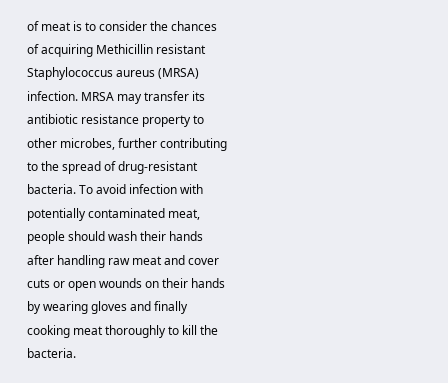of meat is to consider the chances of acquiring Methicillin resistant Staphylococcus aureus (MRSA) infection. MRSA may transfer its antibiotic resistance property to other microbes, further contributing to the spread of drug-resistant bacteria. To avoid infection with potentially contaminated meat, people should wash their hands after handling raw meat and cover cuts or open wounds on their hands by wearing gloves and finally cooking meat thoroughly to kill the bacteria.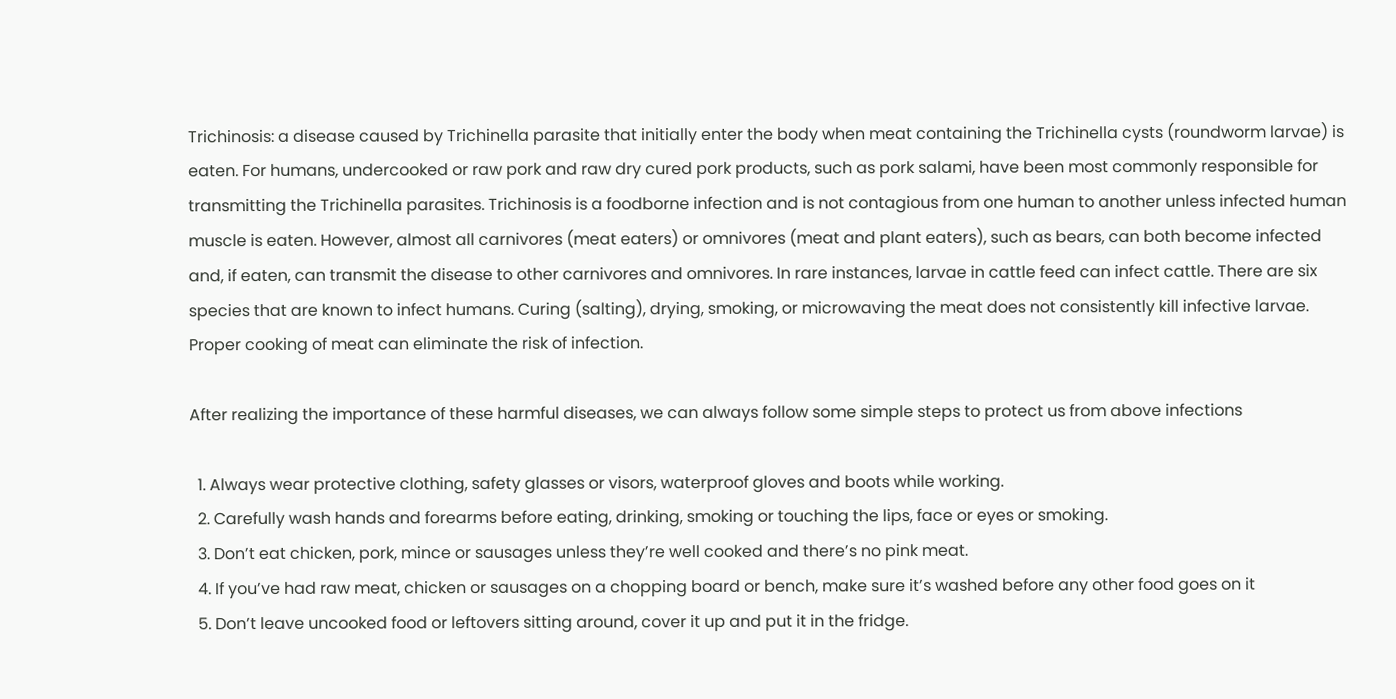Trichinosis: a disease caused by Trichinella parasite that initially enter the body when meat containing the Trichinella cysts (roundworm larvae) is eaten. For humans, undercooked or raw pork and raw dry cured pork products, such as pork salami, have been most commonly responsible for transmitting the Trichinella parasites. Trichinosis is a foodborne infection and is not contagious from one human to another unless infected human muscle is eaten. However, almost all carnivores (meat eaters) or omnivores (meat and plant eaters), such as bears, can both become infected and, if eaten, can transmit the disease to other carnivores and omnivores. In rare instances, larvae in cattle feed can infect cattle. There are six species that are known to infect humans. Curing (salting), drying, smoking, or microwaving the meat does not consistently kill infective larvae. Proper cooking of meat can eliminate the risk of infection.

After realizing the importance of these harmful diseases, we can always follow some simple steps to protect us from above infections

  1. Always wear protective clothing, safety glasses or visors, waterproof gloves and boots while working.
  2. Carefully wash hands and forearms before eating, drinking, smoking or touching the lips, face or eyes or smoking.
  3. Don’t eat chicken, pork, mince or sausages unless they’re well cooked and there’s no pink meat.
  4. If you’ve had raw meat, chicken or sausages on a chopping board or bench, make sure it’s washed before any other food goes on it
  5. Don’t leave uncooked food or leftovers sitting around, cover it up and put it in the fridge.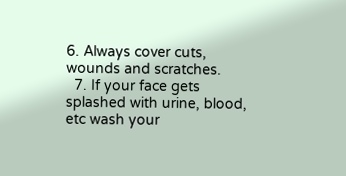6. Always cover cuts, wounds and scratches.
  7. If your face gets splashed with urine, blood, etc wash your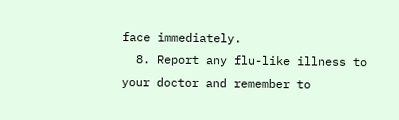face immediately.
  8. Report any flu-like illness to your doctor and remember to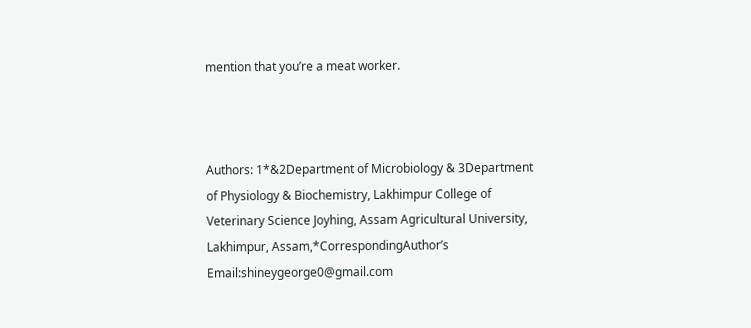mention that you’re a meat worker.



Authors: 1*&2Department of Microbiology & 3Department of Physiology & Biochemistry, Lakhimpur College of Veterinary Science Joyhing, Assam Agricultural University, Lakhimpur, Assam,*CorrespondingAuthor’s Email:shineygeorge0@gmail.com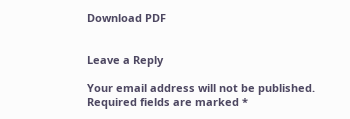Download PDF


Leave a Reply

Your email address will not be published. Required fields are marked *